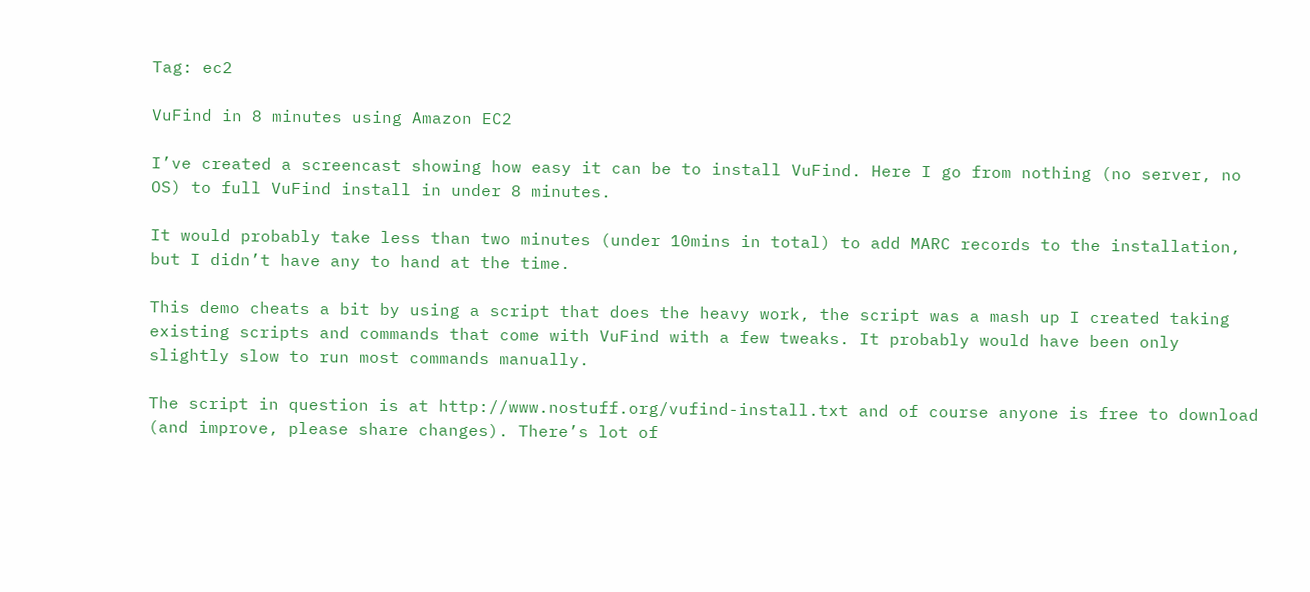Tag: ec2

VuFind in 8 minutes using Amazon EC2

I’ve created a screencast showing how easy it can be to install VuFind. Here I go from nothing (no server, no OS) to full VuFind install in under 8 minutes.

It would probably take less than two minutes (under 10mins in total) to add MARC records to the installation, but I didn’t have any to hand at the time.

This demo cheats a bit by using a script that does the heavy work, the script was a mash up I created taking existing scripts and commands that come with VuFind with a few tweaks. It probably would have been only slightly slow to run most commands manually.

The script in question is at http://www.nostuff.org/vufind-install.txt and of course anyone is free to download (and improve, please share changes). There’s lot of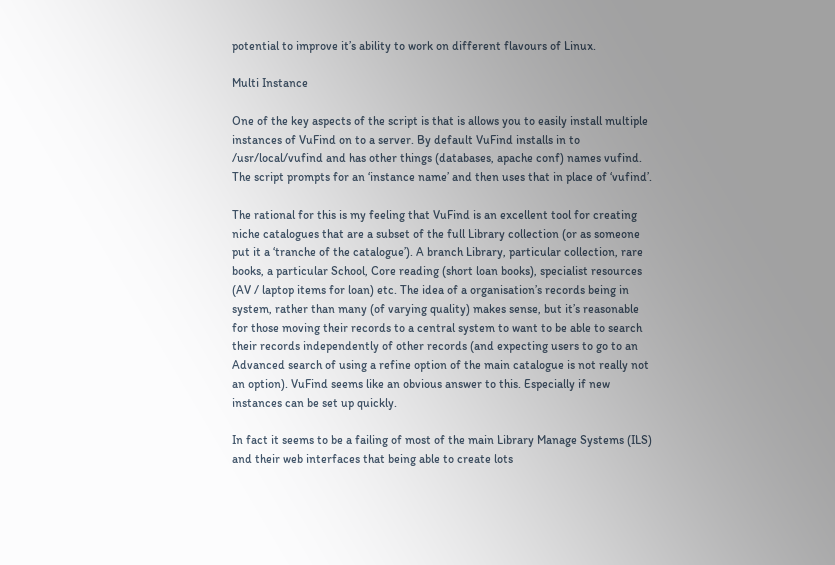potential to improve it’s ability to work on different flavours of Linux.

Multi Instance

One of the key aspects of the script is that is allows you to easily install multiple instances of VuFind on to a server. By default VuFind installs in to /usr/local/vufind and has other things (databases, apache conf) names vufind. The script prompts for an ‘instance name’ and then uses that in place of ‘vufind’.

The rational for this is my feeling that VuFind is an excellent tool for creating niche catalogues that are a subset of the full Library collection (or as someone put it a ‘tranche of the catalogue’). A branch Library, particular collection, rare books, a particular School, Core reading (short loan books), specialist resources (AV / laptop items for loan) etc. The idea of a organisation’s records being in system, rather than many (of varying quality) makes sense, but it’s reasonable for those moving their records to a central system to want to be able to search their records independently of other records (and expecting users to go to an Advanced search of using a refine option of the main catalogue is not really not an option). VuFind seems like an obvious answer to this. Especially if new instances can be set up quickly.

In fact it seems to be a failing of most of the main Library Manage Systems (ILS) and their web interfaces that being able to create lots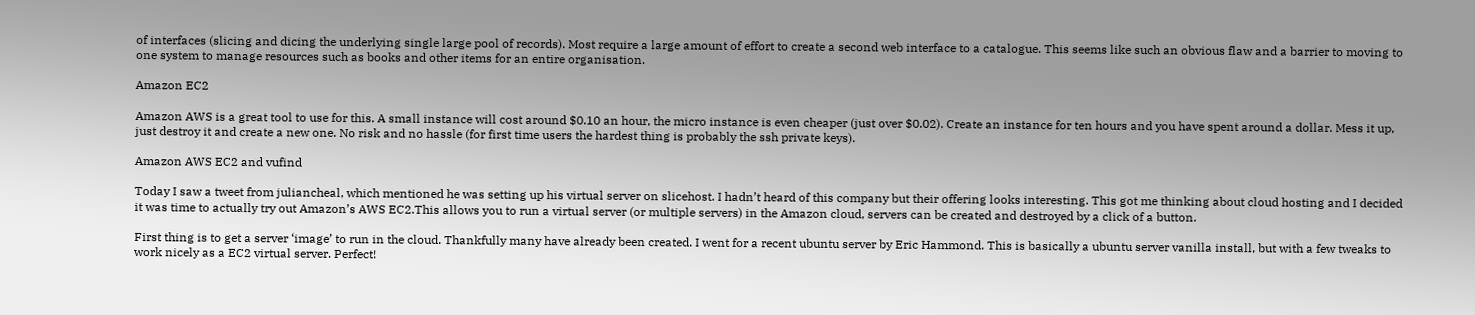of interfaces (slicing and dicing the underlying single large pool of records). Most require a large amount of effort to create a second web interface to a catalogue. This seems like such an obvious flaw and a barrier to moving to one system to manage resources such as books and other items for an entire organisation.

Amazon EC2

Amazon AWS is a great tool to use for this. A small instance will cost around $0.10 an hour, the micro instance is even cheaper (just over $0.02). Create an instance for ten hours and you have spent around a dollar. Mess it up, just destroy it and create a new one. No risk and no hassle (for first time users the hardest thing is probably the ssh private keys).

Amazon AWS EC2 and vufind

Today I saw a tweet from juliancheal, which mentioned he was setting up his virtual server on slicehost. I hadn’t heard of this company but their offering looks interesting. This got me thinking about cloud hosting and I decided it was time to actually try out Amazon’s AWS EC2.This allows you to run a virtual server (or multiple servers) in the Amazon cloud, servers can be created and destroyed by a click of a button.

First thing is to get a server ‘image’ to run in the cloud. Thankfully many have already been created. I went for a recent ubuntu server by Eric Hammond. This is basically a ubuntu server vanilla install, but with a few tweaks to work nicely as a EC2 virtual server. Perfect!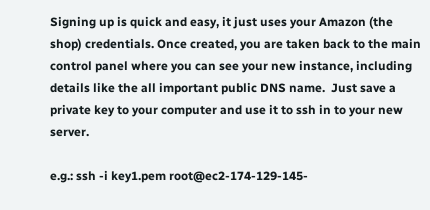Signing up is quick and easy, it just uses your Amazon (the shop) credentials. Once created, you are taken back to the main control panel where you can see your new instance, including details like the all important public DNS name.  Just save a private key to your computer and use it to ssh in to your new server.

e.g.: ssh -i key1.pem root@ec2-174-129-145-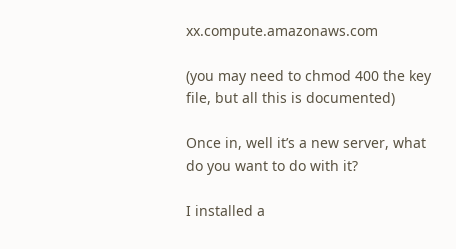xx.compute.amazonaws.com

(you may need to chmod 400 the key file, but all this is documented)

Once in, well it’s a new server, what do you want to do with it?

I installed a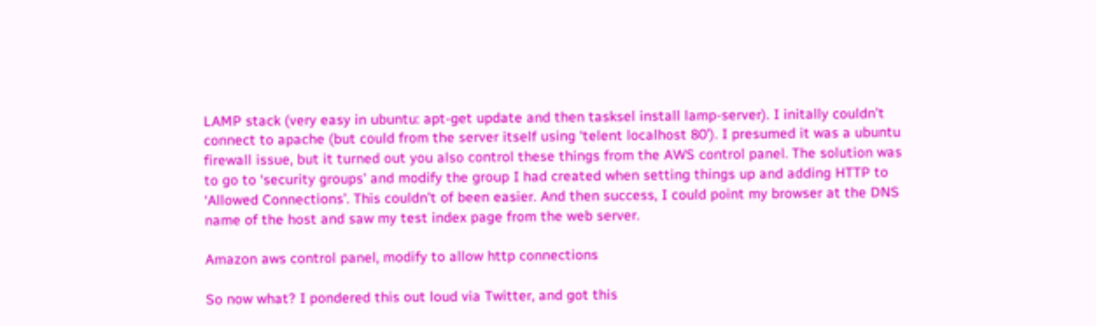LAMP stack (very easy in ubuntu: apt-get update and then tasksel install lamp-server). I initally couldn’t connect to apache (but could from the server itself using ‘telent localhost 80’). I presumed it was a ubuntu firewall issue, but it turned out you also control these things from the AWS control panel. The solution was to go to ‘security groups’ and modify the group I had created when setting things up and adding HTTP to ‘Allowed Connections’. This couldn’t of been easier. And then success, I could point my browser at the DNS name of the host and saw my test index page from the web server.

Amazon aws control panel, modify to allow http connections

So now what? I pondered this out loud via Twitter, and got this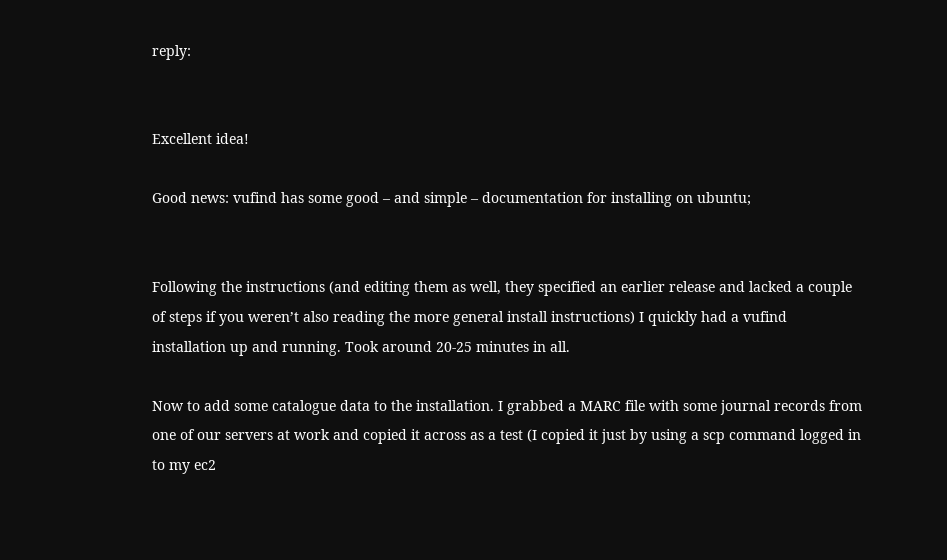reply:


Excellent idea!

Good news: vufind has some good – and simple – documentation for installing on ubuntu;


Following the instructions (and editing them as well, they specified an earlier release and lacked a couple of steps if you weren’t also reading the more general install instructions) I quickly had a vufind installation up and running. Took around 20-25 minutes in all.

Now to add some catalogue data to the installation. I grabbed a MARC file with some journal records from one of our servers at work and copied it across as a test (I copied it just by using a scp command logged in to my ec2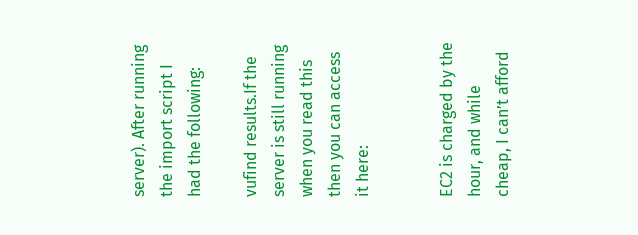server). After running the import script I had the following:

vufind results.If the server is still running when you read this then you can access it here:


EC2 is charged by the hour, and while cheap, I can’t afford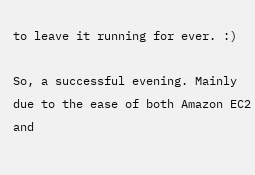to leave it running for ever. :)

So, a successful evening. Mainly due to the ease of both Amazon EC2 and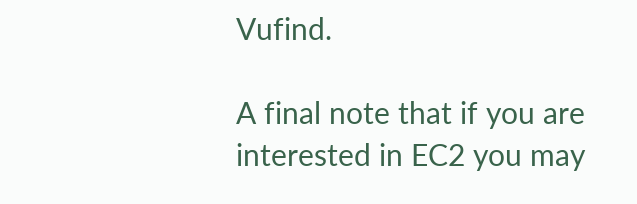Vufind.

A final note that if you are interested in EC2 you may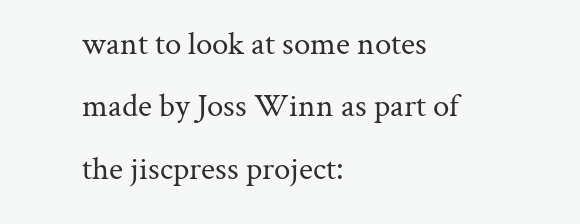want to look at some notes made by Joss Winn as part of the jiscpress project: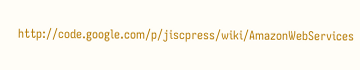http://code.google.com/p/jiscpress/wiki/AmazonWebServices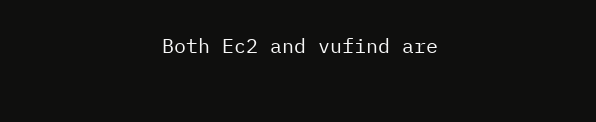Both Ec2 and vufind are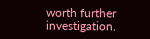worth further investigation.